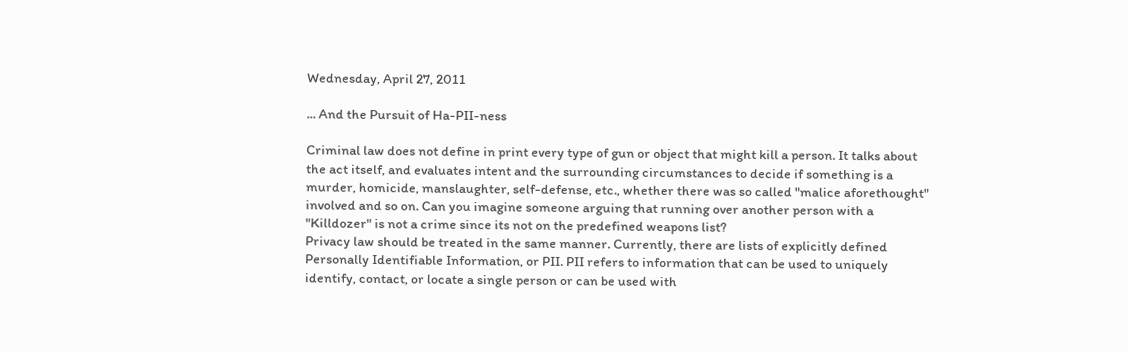Wednesday, April 27, 2011

... And the Pursuit of Ha-PII-ness

Criminal law does not define in print every type of gun or object that might kill a person. It talks about the act itself, and evaluates intent and the surrounding circumstances to decide if something is a murder, homicide, manslaughter, self-defense, etc., whether there was so called "malice aforethought" involved and so on. Can you imagine someone arguing that running over another person with a "Killdozer" is not a crime since its not on the predefined weapons list?
Privacy law should be treated in the same manner. Currently, there are lists of explicitly defined Personally Identifiable Information, or PII. PII refers to information that can be used to uniquely identify, contact, or locate a single person or can be used with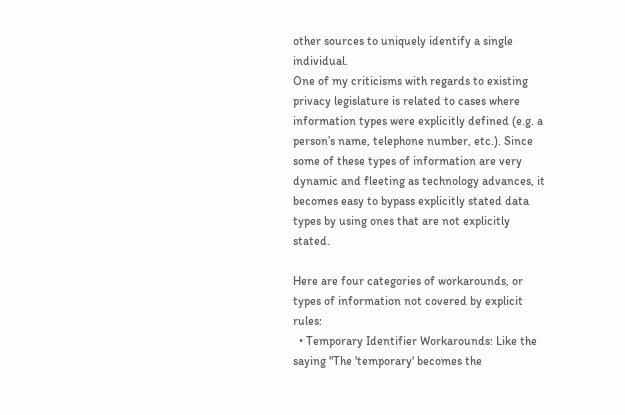other sources to uniquely identify a single individual.
One of my criticisms with regards to existing privacy legislature is related to cases where information types were explicitly defined (e.g. a person’s name, telephone number, etc.). Since some of these types of information are very dynamic and fleeting as technology advances, it becomes easy to bypass explicitly stated data types by using ones that are not explicitly stated.

Here are four categories of workarounds, or types of information not covered by explicit rules:
  • Temporary Identifier Workarounds: Like the saying "The 'temporary' becomes the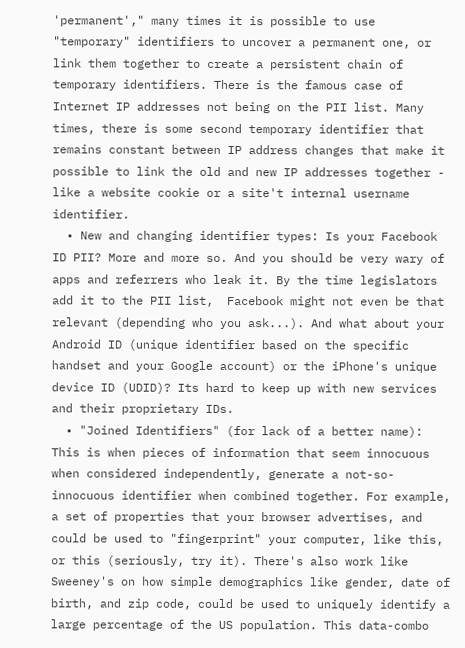'permanent'," many times it is possible to use "temporary" identifiers to uncover a permanent one, or link them together to create a persistent chain of temporary identifiers. There is the famous case of Internet IP addresses not being on the PII list. Many times, there is some second temporary identifier that remains constant between IP address changes that make it possible to link the old and new IP addresses together - like a website cookie or a site't internal username identifier.
  • New and changing identifier types: Is your Facebook ID PII? More and more so. And you should be very wary of apps and referrers who leak it. By the time legislators add it to the PII list,  Facebook might not even be that relevant (depending who you ask...). And what about your Android ID (unique identifier based on the specific handset and your Google account) or the iPhone's unique device ID (UDID)? Its hard to keep up with new services and their proprietary IDs.
  • "Joined Identifiers" (for lack of a better name): This is when pieces of information that seem innocuous when considered independently, generate a not-so-innocuous identifier when combined together. For example, a set of properties that your browser advertises, and could be used to "fingerprint" your computer, like this, or this (seriously, try it). There's also work like Sweeney's on how simple demographics like gender, date of birth, and zip code, could be used to uniquely identify a large percentage of the US population. This data-combo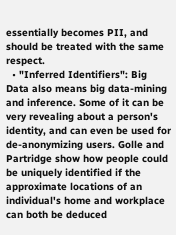essentially becomes PII, and should be treated with the same respect.
  • "Inferred Identifiers": Big Data also means big data-mining and inference. Some of it can be very revealing about a person's identity, and can even be used for de-anonymizing users. Golle and Partridge show how people could be uniquely identified if the approximate locations of an individual's home and workplace can both be deduced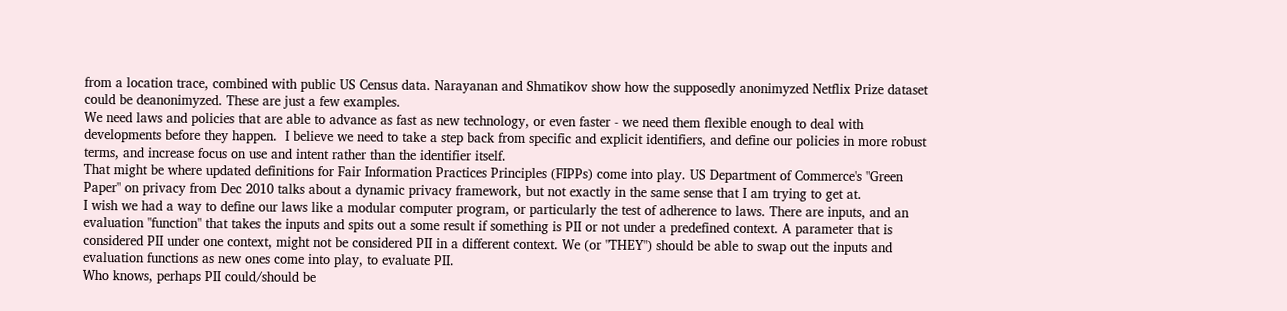from a location trace, combined with public US Census data. Narayanan and Shmatikov show how the supposedly anonimyzed Netflix Prize dataset could be deanonimyzed. These are just a few examples.
We need laws and policies that are able to advance as fast as new technology, or even faster - we need them flexible enough to deal with developments before they happen.  I believe we need to take a step back from specific and explicit identifiers, and define our policies in more robust terms, and increase focus on use and intent rather than the identifier itself.
That might be where updated definitions for Fair Information Practices Principles (FIPPs) come into play. US Department of Commerce's "Green Paper" on privacy from Dec 2010 talks about a dynamic privacy framework, but not exactly in the same sense that I am trying to get at.
I wish we had a way to define our laws like a modular computer program, or particularly the test of adherence to laws. There are inputs, and an  evaluation "function" that takes the inputs and spits out a some result if something is PII or not under a predefined context. A parameter that is considered PII under one context, might not be considered PII in a different context. We (or "THEY") should be able to swap out the inputs and evaluation functions as new ones come into play, to evaluate PII.
Who knows, perhaps PII could/should be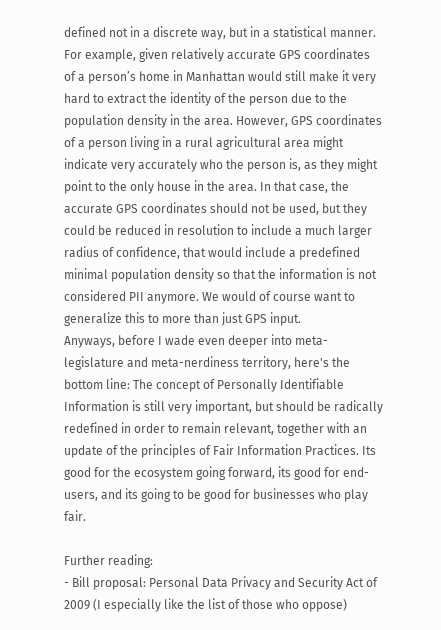defined not in a discrete way, but in a statistical manner. For example, given relatively accurate GPS coordinates of a person’s home in Manhattan would still make it very hard to extract the identity of the person due to the population density in the area. However, GPS coordinates of a person living in a rural agricultural area might indicate very accurately who the person is, as they might point to the only house in the area. In that case, the accurate GPS coordinates should not be used, but they could be reduced in resolution to include a much larger radius of confidence, that would include a predefined minimal population density so that the information is not considered PII anymore. We would of course want to generalize this to more than just GPS input.
Anyways, before I wade even deeper into meta-legislature and meta-nerdiness territory, here's the bottom line: The concept of Personally Identifiable Information is still very important, but should be radically redefined in order to remain relevant, together with an update of the principles of Fair Information Practices. Its good for the ecosystem going forward, its good for end-users, and its going to be good for businesses who play fair.

Further reading:
- Bill proposal: Personal Data Privacy and Security Act of 2009 (I especially like the list of those who oppose)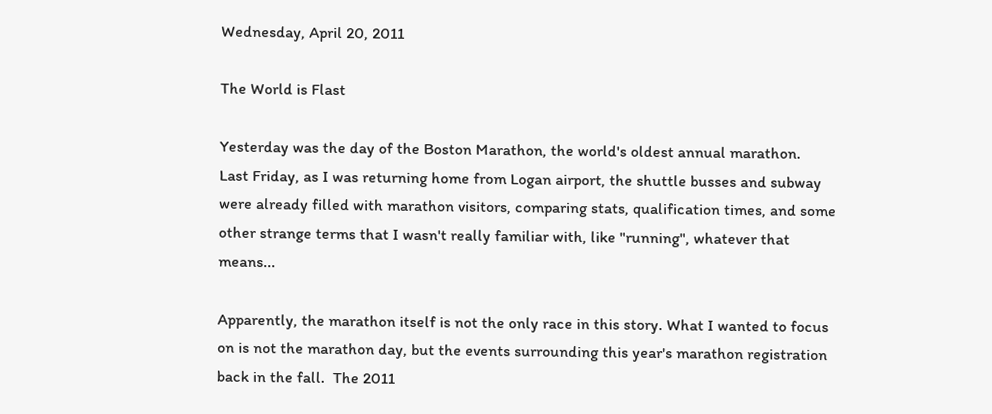Wednesday, April 20, 2011

The World is Flast

Yesterday was the day of the Boston Marathon, the world's oldest annual marathon.
Last Friday, as I was returning home from Logan airport, the shuttle busses and subway were already filled with marathon visitors, comparing stats, qualification times, and some other strange terms that I wasn't really familiar with, like "running", whatever that means...

Apparently, the marathon itself is not the only race in this story. What I wanted to focus on is not the marathon day, but the events surrounding this year's marathon registration back in the fall.  The 2011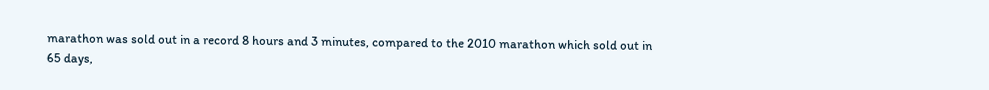marathon was sold out in a record 8 hours and 3 minutes, compared to the 2010 marathon which sold out in 65 days,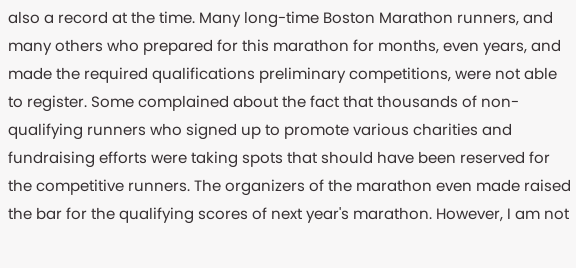also a record at the time. Many long-time Boston Marathon runners, and many others who prepared for this marathon for months, even years, and made the required qualifications preliminary competitions, were not able to register. Some complained about the fact that thousands of non-qualifying runners who signed up to promote various charities and fundraising efforts were taking spots that should have been reserved for the competitive runners. The organizers of the marathon even made raised the bar for the qualifying scores of next year's marathon. However, I am not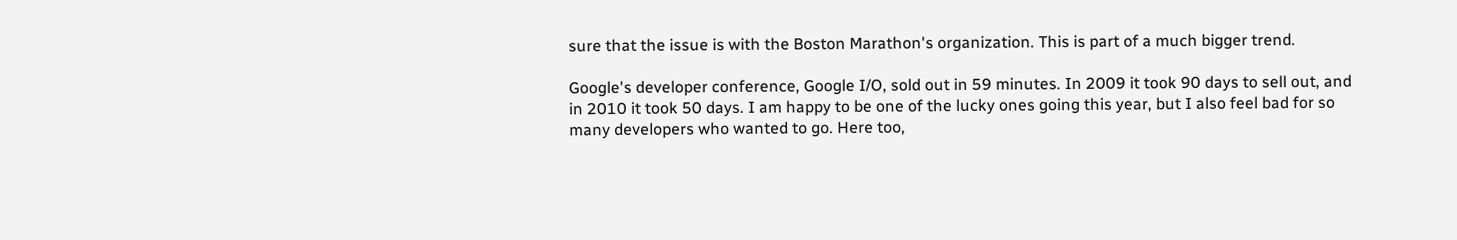sure that the issue is with the Boston Marathon's organization. This is part of a much bigger trend.

Google's developer conference, Google I/O, sold out in 59 minutes. In 2009 it took 90 days to sell out, and in 2010 it took 50 days. I am happy to be one of the lucky ones going this year, but I also feel bad for so many developers who wanted to go. Here too,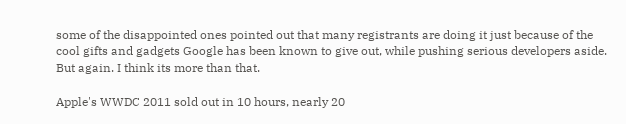some of the disappointed ones pointed out that many registrants are doing it just because of the cool gifts and gadgets Google has been known to give out, while pushing serious developers aside. But again. I think its more than that.

Apple's WWDC 2011 sold out in 10 hours, nearly 20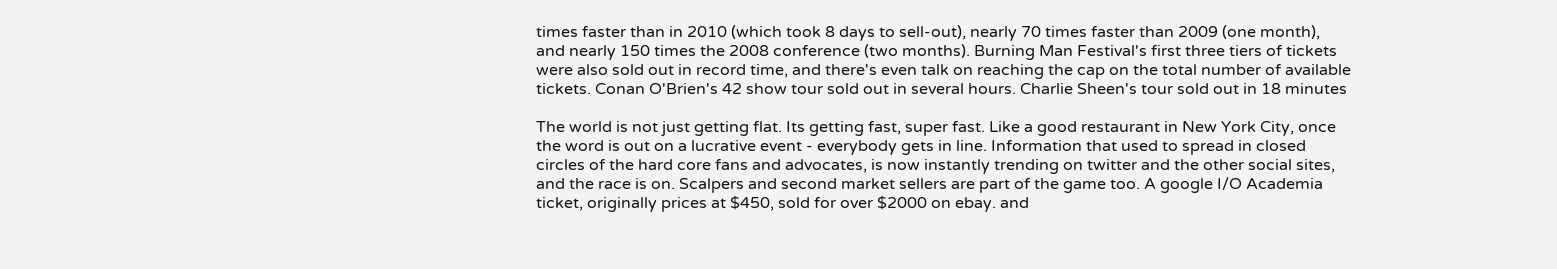times faster than in 2010 (which took 8 days to sell-out), nearly 70 times faster than 2009 (one month), and nearly 150 times the 2008 conference (two months). Burning Man Festival's first three tiers of tickets were also sold out in record time, and there's even talk on reaching the cap on the total number of available tickets. Conan O'Brien's 42 show tour sold out in several hours. Charlie Sheen's tour sold out in 18 minutes

The world is not just getting flat. Its getting fast, super fast. Like a good restaurant in New York City, once the word is out on a lucrative event - everybody gets in line. Information that used to spread in closed circles of the hard core fans and advocates, is now instantly trending on twitter and the other social sites, and the race is on. Scalpers and second market sellers are part of the game too. A google I/O Academia ticket, originally prices at $450, sold for over $2000 on ebay. and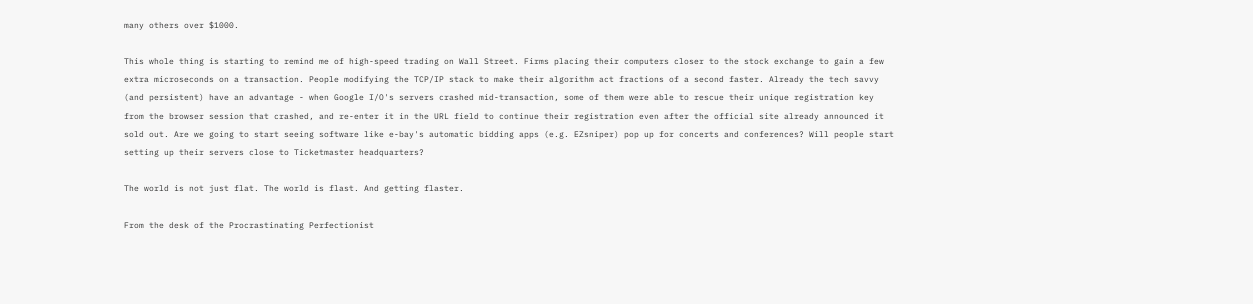many others over $1000.

This whole thing is starting to remind me of high-speed trading on Wall Street. Firms placing their computers closer to the stock exchange to gain a few extra microseconds on a transaction. People modifying the TCP/IP stack to make their algorithm act fractions of a second faster. Already the tech savvy (and persistent) have an advantage - when Google I/O's servers crashed mid-transaction, some of them were able to rescue their unique registration key from the browser session that crashed, and re-enter it in the URL field to continue their registration even after the official site already announced it sold out. Are we going to start seeing software like e-bay's automatic bidding apps (e.g. EZsniper) pop up for concerts and conferences? Will people start setting up their servers close to Ticketmaster headquarters?

The world is not just flat. The world is flast. And getting flaster.

From the desk of the Procrastinating Perfectionist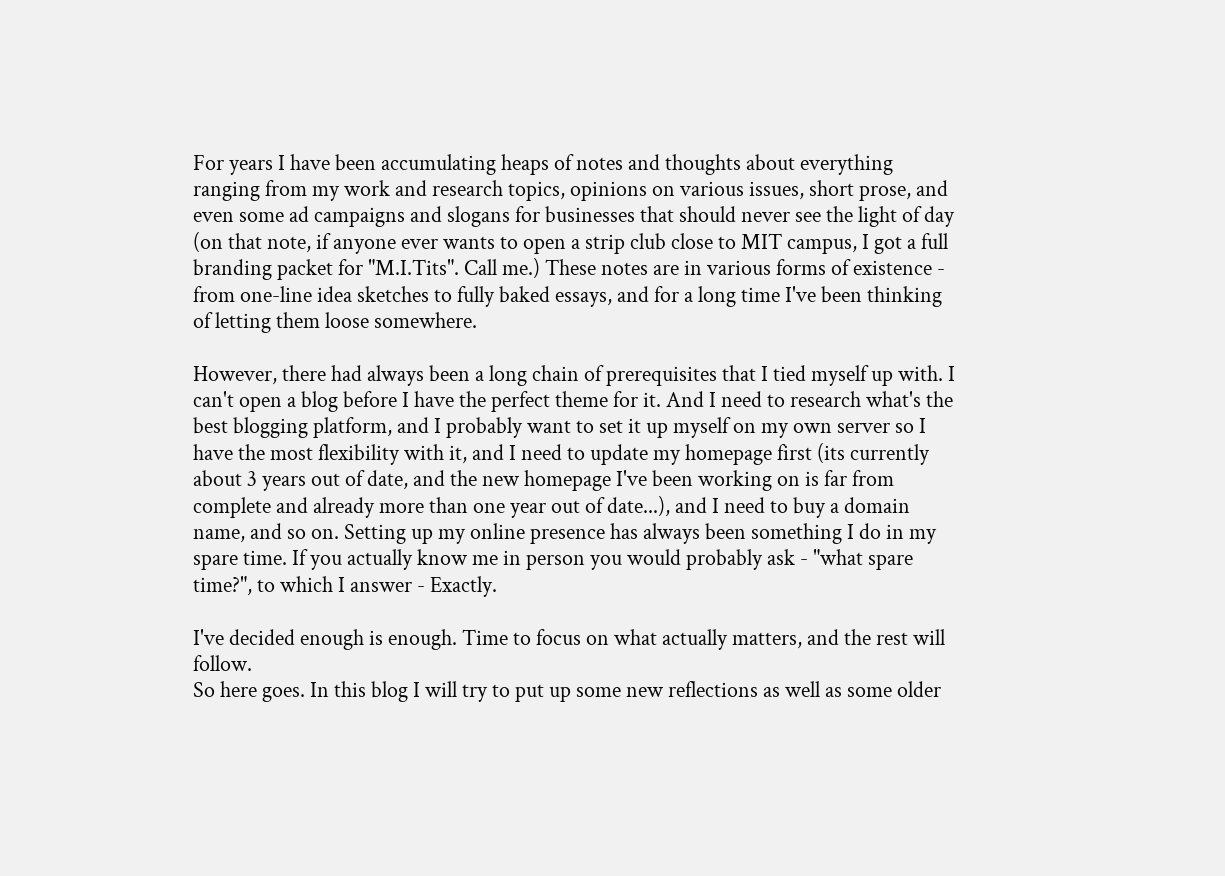For years I have been accumulating heaps of notes and thoughts about everything ranging from my work and research topics, opinions on various issues, short prose, and even some ad campaigns and slogans for businesses that should never see the light of day (on that note, if anyone ever wants to open a strip club close to MIT campus, I got a full branding packet for "M.I.Tits". Call me.) These notes are in various forms of existence - from one-line idea sketches to fully baked essays, and for a long time I've been thinking of letting them loose somewhere.

However, there had always been a long chain of prerequisites that I tied myself up with. I can't open a blog before I have the perfect theme for it. And I need to research what's the best blogging platform, and I probably want to set it up myself on my own server so I have the most flexibility with it, and I need to update my homepage first (its currently about 3 years out of date, and the new homepage I've been working on is far from complete and already more than one year out of date...), and I need to buy a domain name, and so on. Setting up my online presence has always been something I do in my spare time. If you actually know me in person you would probably ask - "what spare time?", to which I answer - Exactly.

I've decided enough is enough. Time to focus on what actually matters, and the rest will follow.
So here goes. In this blog I will try to put up some new reflections as well as some older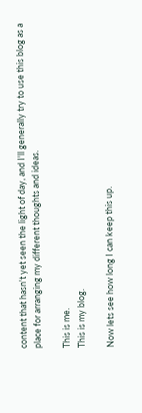content that hasn't yet seen the light of day, and I'll generally try to use this blog as a place for arranging my different thoughts and ideas.

This is me.
This is my blog.

Now lets see how long I can keep this up.